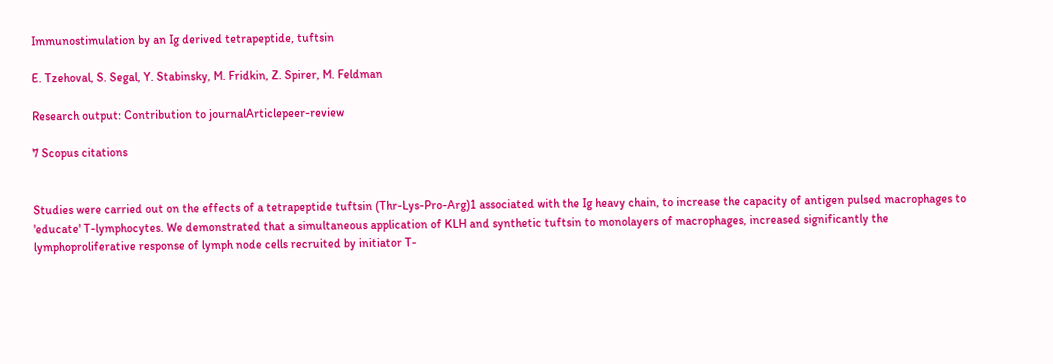Immunostimulation by an Ig derived tetrapeptide, tuftsin

E. Tzehoval, S. Segal, Y. Stabinsky, M. Fridkin, Z. Spirer, M. Feldman

Research output: Contribution to journalArticlepeer-review

7 Scopus citations


Studies were carried out on the effects of a tetrapeptide tuftsin (Thr-Lys-Pro-Arg)1 associated with the Ig heavy chain, to increase the capacity of antigen pulsed macrophages to 'educate' T-lymphocytes. We demonstrated that a simultaneous application of KLH and synthetic tuftsin to monolayers of macrophages, increased significantly the lymphoproliferative response of lymph node cells recruited by initiator T-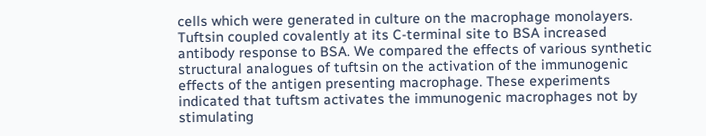cells which were generated in culture on the macrophage monolayers. Tuftsin coupled covalently at its C-terminal site to BSA increased antibody response to BSA. We compared the effects of various synthetic structural analogues of tuftsin on the activation of the immunogenic effects of the antigen presenting macrophage. These experiments indicated that tuftsm activates the immunogenic macrophages not by stimulating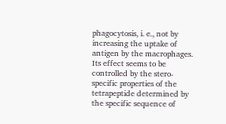phagocytosis, i. e., not by increasing the uptake of antigen by the macrophages. Its effect seems to be controlled by the stero-specific properties of the tetrapeptide determined by the specific sequence of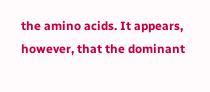the amino acids. It appears, however, that the dominant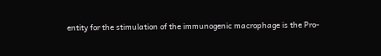entity for the stimulation of the immunogenic macrophage is the Pro-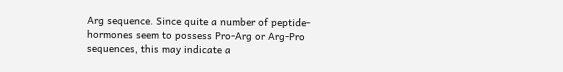Arg sequence. Since quite a number of peptide-hormones seem to possess Pro-Arg or Arg-Pro sequences, this may indicate a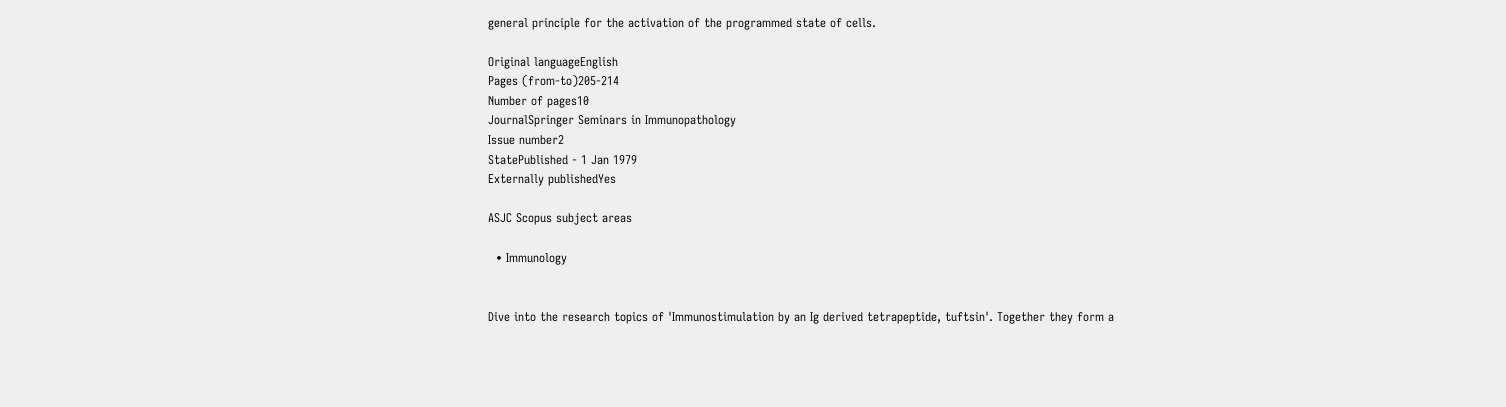general principle for the activation of the programmed state of cells.

Original languageEnglish
Pages (from-to)205-214
Number of pages10
JournalSpringer Seminars in Immunopathology
Issue number2
StatePublished - 1 Jan 1979
Externally publishedYes

ASJC Scopus subject areas

  • Immunology


Dive into the research topics of 'Immunostimulation by an Ig derived tetrapeptide, tuftsin'. Together they form a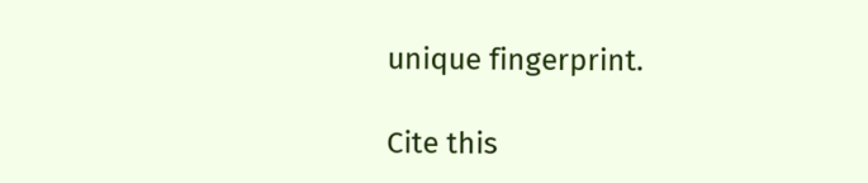unique fingerprint.

Cite this